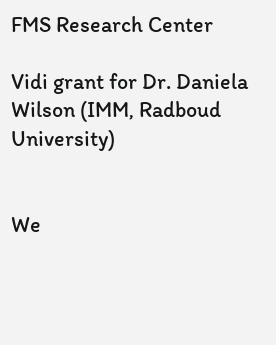FMS Research Center

Vidi grant for Dr. Daniela Wilson (IMM, Radboud University)


We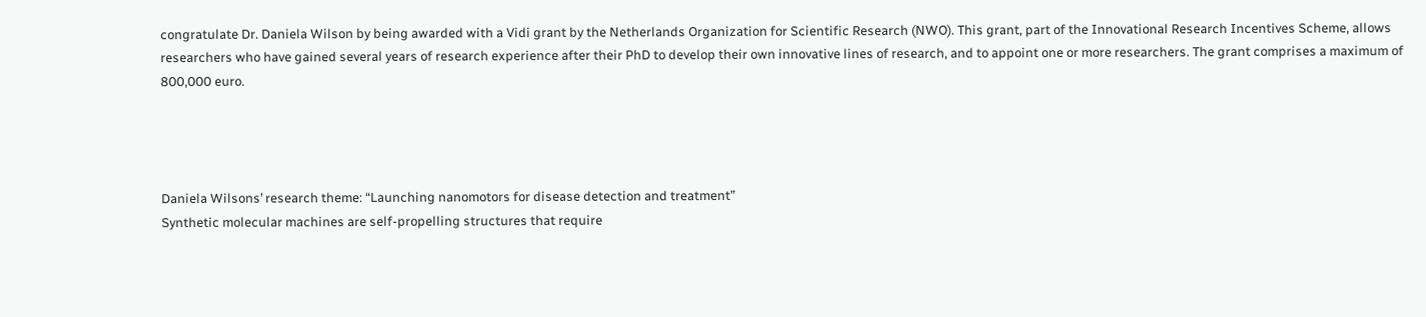congratulate Dr. Daniela Wilson by being awarded with a Vidi grant by the Netherlands Organization for Scientific Research (NWO). This grant, part of the Innovational Research Incentives Scheme, allows researchers who have gained several years of research experience after their PhD to develop their own innovative lines of research, and to appoint one or more researchers. The grant comprises a maximum of 800,000 euro.




Daniela Wilsons’ research theme: “Launching nanomotors for disease detection and treatment”
Synthetic molecular machines are self-propelling structures that require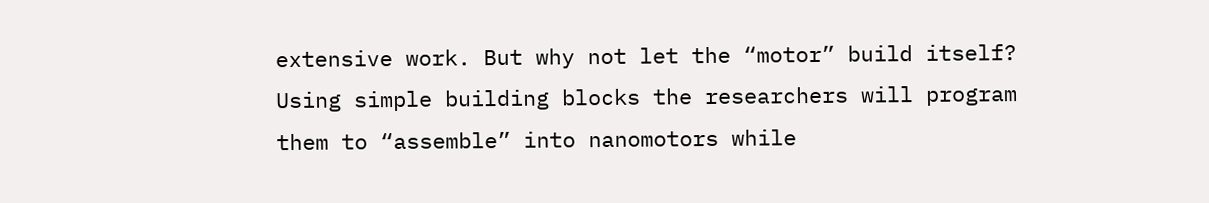extensive work. But why not let the “motor” build itself? Using simple building blocks the researchers will program them to “assemble” into nanomotors while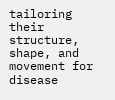tailoring their structure, shape, and movement for disease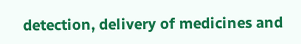detection, delivery of medicines and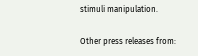stimuli manipulation.

Other press releases from: